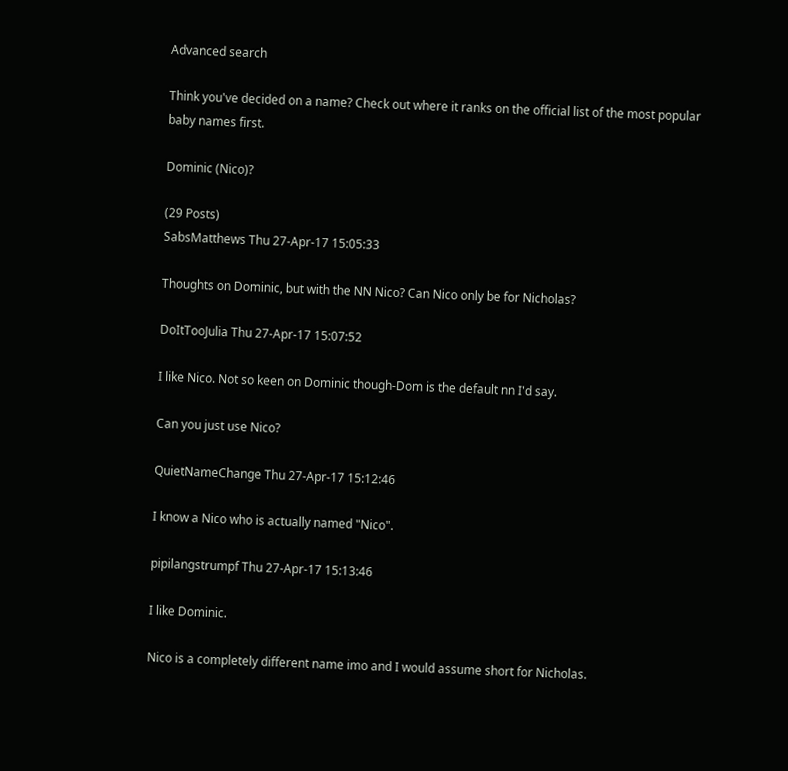Advanced search

Think you've decided on a name? Check out where it ranks on the official list of the most popular baby names first.

Dominic (Nico)?

(29 Posts)
SabsMatthews Thu 27-Apr-17 15:05:33

Thoughts on Dominic, but with the NN Nico? Can Nico only be for Nicholas?

DoItTooJulia Thu 27-Apr-17 15:07:52

I like Nico. Not so keen on Dominic though-Dom is the default nn I'd say.

Can you just use Nico?

QuietNameChange Thu 27-Apr-17 15:12:46

I know a Nico who is actually named "Nico".

pipilangstrumpf Thu 27-Apr-17 15:13:46

I like Dominic.

Nico is a completely different name imo and I would assume short for Nicholas.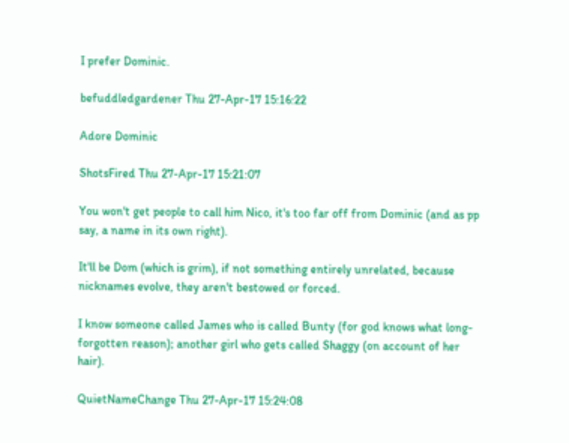I prefer Dominic.

befuddledgardener Thu 27-Apr-17 15:16:22

Adore Dominic

ShotsFired Thu 27-Apr-17 15:21:07

You won't get people to call him Nico, it's too far off from Dominic (and as pp say, a name in its own right).

It'll be Dom (which is grim), if not something entirely unrelated, because nicknames evolve, they aren't bestowed or forced.

I know someone called James who is called Bunty (for god knows what long-forgotten reason); another girl who gets called Shaggy (on account of her hair).

QuietNameChange Thu 27-Apr-17 15:24:08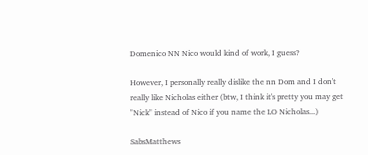Domenico NN Nico would kind of work, I guess?

However, I personally really dislike the nn Dom and I don't really like Nicholas either (btw, I think it's pretty you may get "Nick" instead of Nico if you name the LO Nicholas...)

SabsMatthews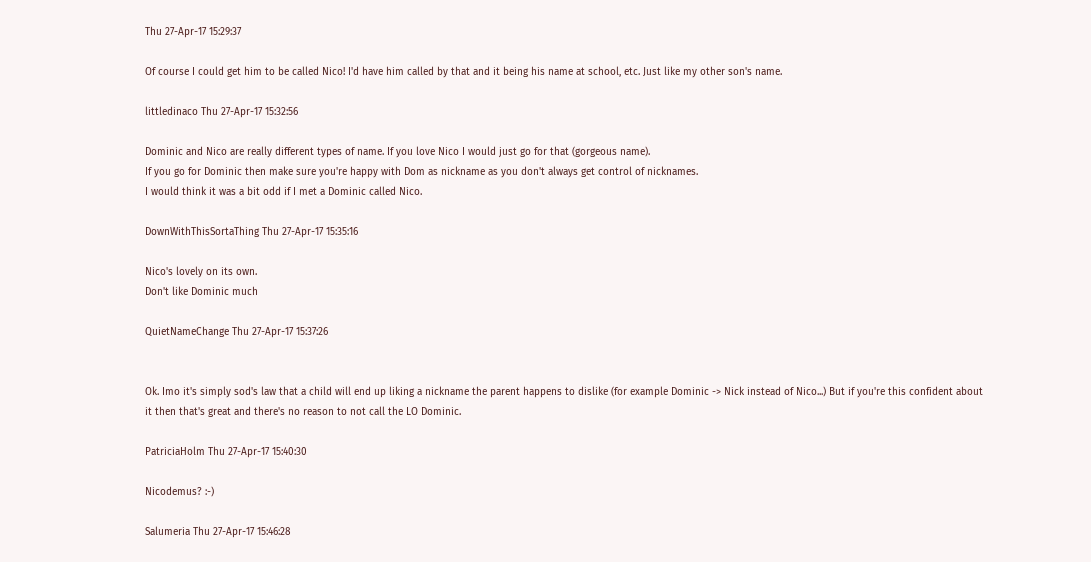Thu 27-Apr-17 15:29:37

Of course I could get him to be called Nico! I'd have him called by that and it being his name at school, etc. Just like my other son's name.

littledinaco Thu 27-Apr-17 15:32:56

Dominic and Nico are really different types of name. If you love Nico I would just go for that (gorgeous name).
If you go for Dominic then make sure you're happy with Dom as nickname as you don't always get control of nicknames.
I would think it was a bit odd if I met a Dominic called Nico.

DownWithThisSortaThing Thu 27-Apr-17 15:35:16

Nico's lovely on its own.
Don't like Dominic much

QuietNameChange Thu 27-Apr-17 15:37:26


Ok. Imo it's simply sod's law that a child will end up liking a nickname the parent happens to dislike (for example Dominic -> Nick instead of Nico...) But if you're this confident about it then that's great and there's no reason to not call the LO Dominic.

PatriciaHolm Thu 27-Apr-17 15:40:30

Nicodemus? :-)

Salumeria Thu 27-Apr-17 15:46:28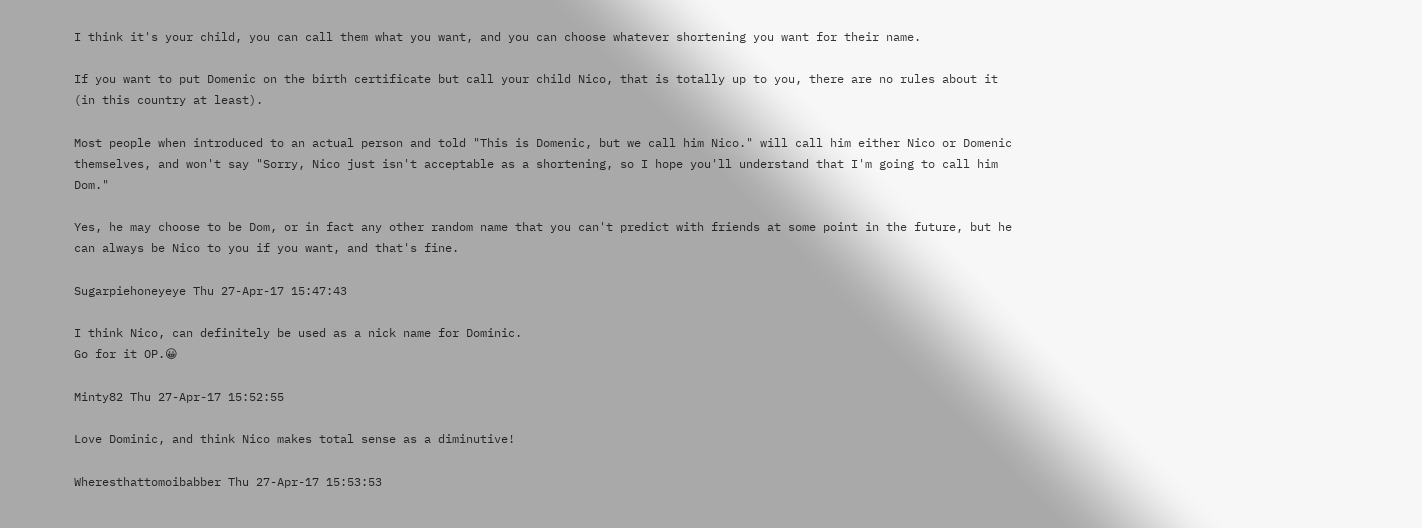I think it's your child, you can call them what you want, and you can choose whatever shortening you want for their name.

If you want to put Domenic on the birth certificate but call your child Nico, that is totally up to you, there are no rules about it (in this country at least).

Most people when introduced to an actual person and told "This is Domenic, but we call him Nico." will call him either Nico or Domenic themselves, and won't say "Sorry, Nico just isn't acceptable as a shortening, so I hope you'll understand that I'm going to call him Dom."

Yes, he may choose to be Dom, or in fact any other random name that you can't predict with friends at some point in the future, but he can always be Nico to you if you want, and that's fine.

Sugarpiehoneyeye Thu 27-Apr-17 15:47:43

I think Nico, can definitely be used as a nick name for Dominic.
Go for it OP.😀

Minty82 Thu 27-Apr-17 15:52:55

Love Dominic, and think Nico makes total sense as a diminutive!

Wheresthattomoibabber Thu 27-Apr-17 15:53:53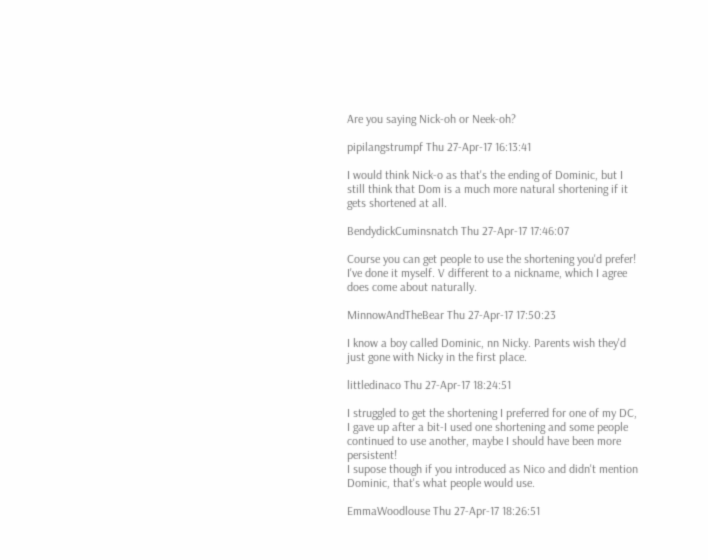Are you saying Nick-oh or Neek-oh?

pipilangstrumpf Thu 27-Apr-17 16:13:41

I would think Nick-o as that's the ending of Dominic, but I still think that Dom is a much more natural shortening if it gets shortened at all.

BendydickCuminsnatch Thu 27-Apr-17 17:46:07

Course you can get people to use the shortening you'd prefer! I've done it myself. V different to a nickname, which I agree does come about naturally.

MinnowAndTheBear Thu 27-Apr-17 17:50:23

I know a boy called Dominic, nn Nicky. Parents wish they'd just gone with Nicky in the first place.

littledinaco Thu 27-Apr-17 18:24:51

I struggled to get the shortening I preferred for one of my DC, I gave up after a bit-I used one shortening and some people continued to use another, maybe I should have been more persistent!
I supose though if you introduced as Nico and didn't mention Dominic, that's what people would use.

EmmaWoodlouse Thu 27-Apr-17 18:26:51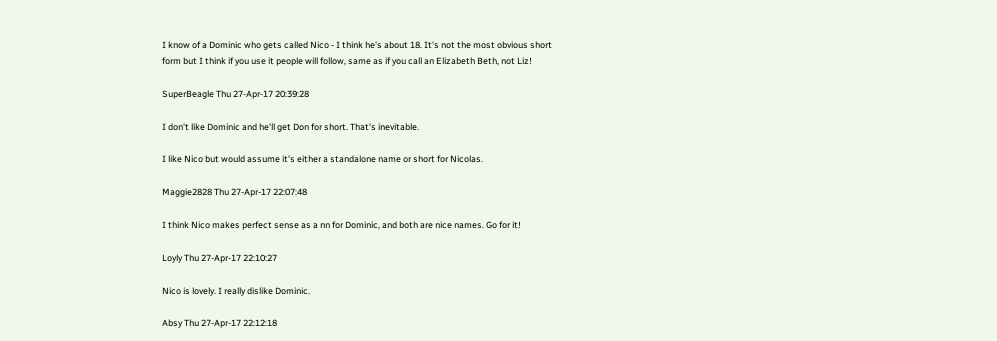I know of a Dominic who gets called Nico - I think he's about 18. It's not the most obvious short form but I think if you use it people will follow, same as if you call an Elizabeth Beth, not Liz!

SuperBeagle Thu 27-Apr-17 20:39:28

I don't like Dominic and he'll get Don for short. That's inevitable.

I like Nico but would assume it's either a standalone name or short for Nicolas.

Maggie2828 Thu 27-Apr-17 22:07:48

I think Nico makes perfect sense as a nn for Dominic, and both are nice names. Go for it!

Loyly Thu 27-Apr-17 22:10:27

Nico is lovely. I really dislike Dominic.

Absy Thu 27-Apr-17 22:12:18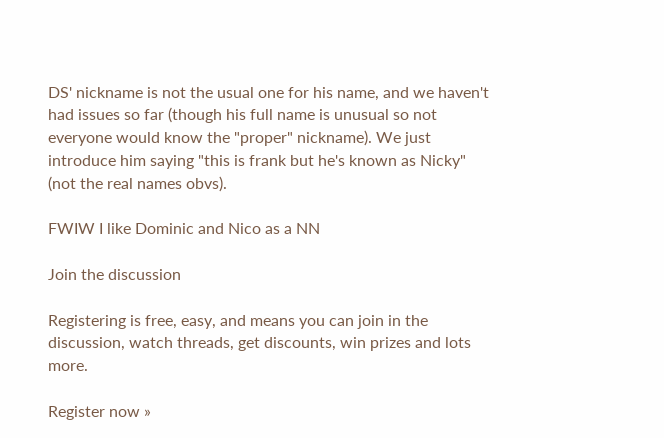DS' nickname is not the usual one for his name, and we haven't had issues so far (though his full name is unusual so not everyone would know the "proper" nickname). We just introduce him saying "this is frank but he's known as Nicky" (not the real names obvs).

FWIW I like Dominic and Nico as a NN

Join the discussion

Registering is free, easy, and means you can join in the discussion, watch threads, get discounts, win prizes and lots more.

Register now »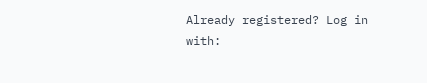Already registered? Log in with: